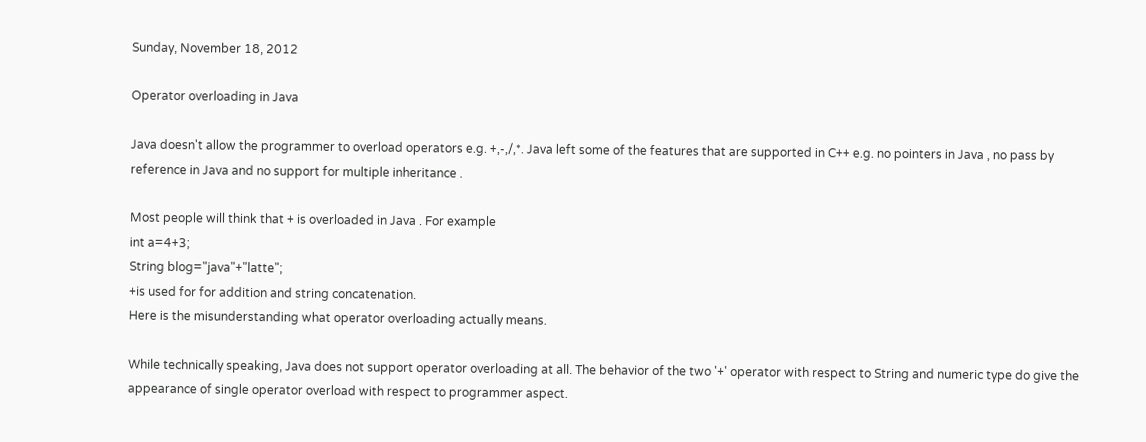Sunday, November 18, 2012

Operator overloading in Java

Java doesn't allow the programmer to overload operators e.g. +,-,/,*. Java left some of the features that are supported in C++ e.g. no pointers in Java , no pass by reference in Java and no support for multiple inheritance .

Most people will think that + is overloaded in Java . For example
int a=4+3;
String blog="java"+"latte";
+is used for for addition and string concatenation.
Here is the misunderstanding what operator overloading actually means.

While technically speaking, Java does not support operator overloading at all. The behavior of the two '+' operator with respect to String and numeric type do give the appearance of single operator overload with respect to programmer aspect.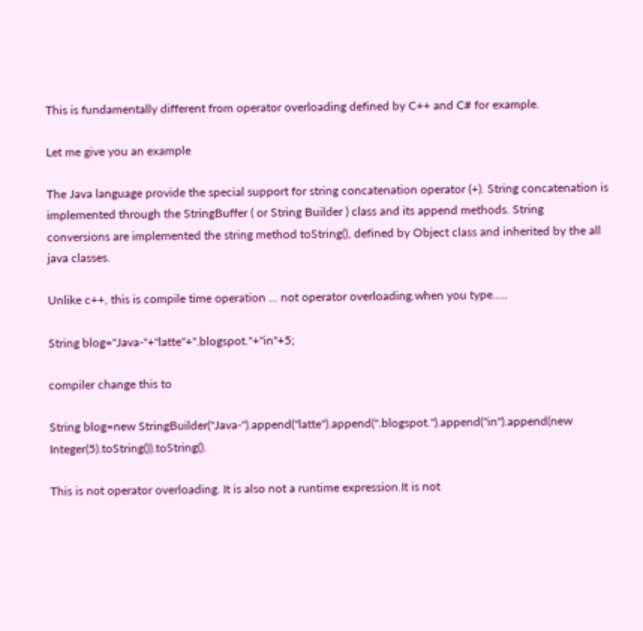This is fundamentally different from operator overloading defined by C++ and C# for example.

Let me give you an example

The Java language provide the special support for string concatenation operator (+). String concatenation is implemented through the StringBuffer ( or String Builder ) class and its append methods. String conversions are implemented the string method toString(), defined by Object class and inherited by the all java classes.

Unlike c++, this is compile time operation ... not operator overloading.when you type.....

String blog="Java-"+"latte"+".blogspot."+"in"+5;

compiler change this to

String blog=new StringBuilder("Java-").append("latte").append(".blogspot.").append("in").append(new Integer(5).toString()).toString().

This is not operator overloading. It is also not a runtime expression.It is not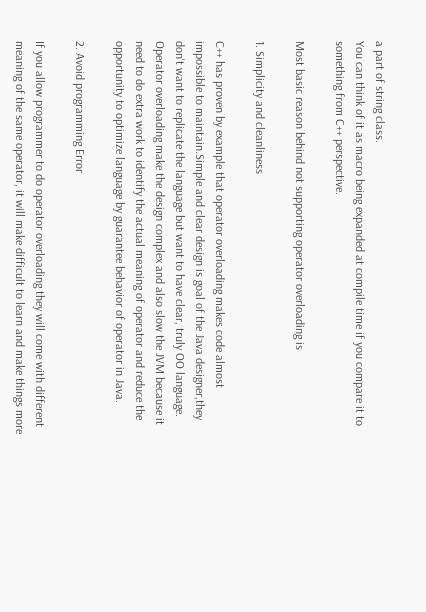a part of string class.
You can think of it as macro being expanded at compile time if you compare it to something from C++ perspective.

Most basic reason behind not supporting operator overloading is

1. Simplicity and cleanliness

C++ has proven by example that operator overloading makes code almost impossible to maintain.Simple and clear design is goal of the Java designer,they don't want to replicate the language but want to have clear, truly OO language. Operator overloading make the design complex and also slow the JVM because it need to do extra work to identify the actual meaning of operator and reduce the opportunity to optimize language by guarantee behavior of operator in Java.

2. Avoid programming Error

If you allow programmer to do operator overloading they will come with different meaning of the same operator, it will make difficult to learn and make things more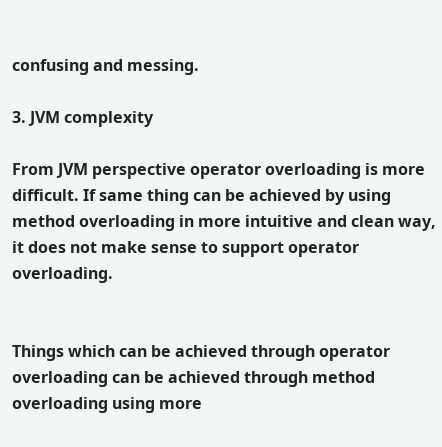confusing and messing.

3. JVM complexity

From JVM perspective operator overloading is more difficult. If same thing can be achieved by using method overloading in more intuitive and clean way, it does not make sense to support operator overloading.


Things which can be achieved through operator overloading can be achieved through method overloading using more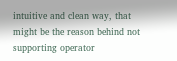intuitive and clean way, that might be the reason behind not supporting operator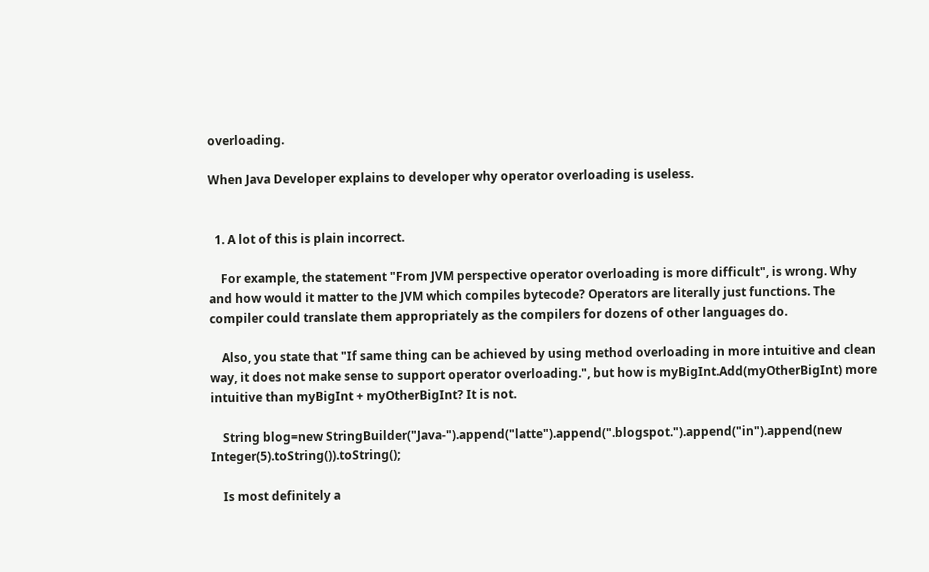overloading.

When Java Developer explains to developer why operator overloading is useless.


  1. A lot of this is plain incorrect.

    For example, the statement "From JVM perspective operator overloading is more difficult", is wrong. Why and how would it matter to the JVM which compiles bytecode? Operators are literally just functions. The compiler could translate them appropriately as the compilers for dozens of other languages do.

    Also, you state that "If same thing can be achieved by using method overloading in more intuitive and clean way, it does not make sense to support operator overloading.", but how is myBigInt.Add(myOtherBigInt) more intuitive than myBigInt + myOtherBigInt? It is not.

    String blog=new StringBuilder("Java-").append("latte").append(".blogspot.").append("in").append(new Integer(5).toString()).toString();

    Is most definitely a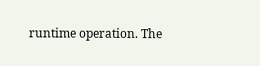runtime operation. The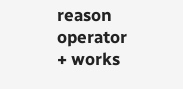reason operator + works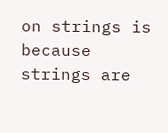on strings is because strings are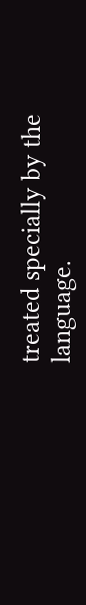treated specially by the language.